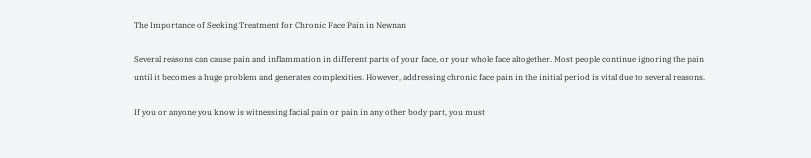The Importance of Seeking Treatment for Chronic Face Pain in Newnan

Several reasons can cause pain and inflammation in different parts of your face, or your whole face altogether. Most people continue ignoring the pain until it becomes a huge problem and generates complexities. However, addressing chronic face pain in the initial period is vital due to several reasons.

If you or anyone you know is witnessing facial pain or pain in any other body part, you must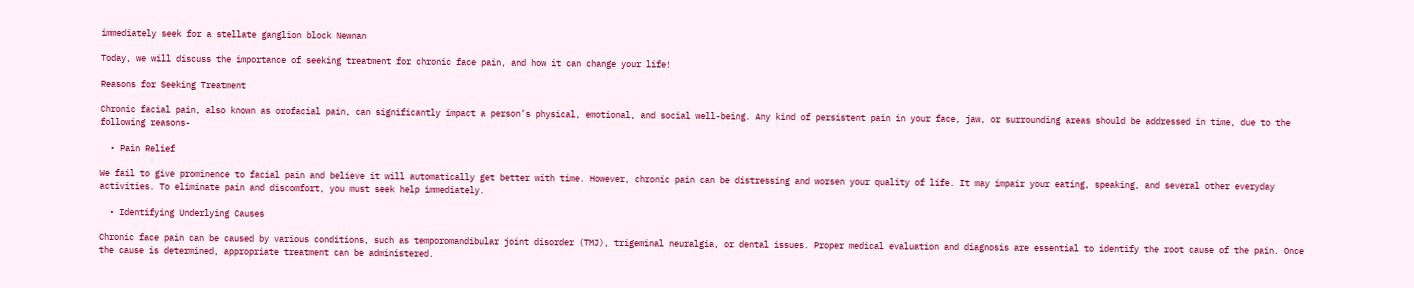immediately seek for a stellate ganglion block Newnan

Today, we will discuss the importance of seeking treatment for chronic face pain, and how it can change your life!

Reasons for Seeking Treatment

Chronic facial pain, also known as orofacial pain, can significantly impact a person’s physical, emotional, and social well-being. Any kind of persistent pain in your face, jaw, or surrounding areas should be addressed in time, due to the following reasons-

  • Pain Relief

We fail to give prominence to facial pain and believe it will automatically get better with time. However, chronic pain can be distressing and worsen your quality of life. It may impair your eating, speaking, and several other everyday activities. To eliminate pain and discomfort, you must seek help immediately.

  • Identifying Underlying Causes

Chronic face pain can be caused by various conditions, such as temporomandibular joint disorder (TMJ), trigeminal neuralgia, or dental issues. Proper medical evaluation and diagnosis are essential to identify the root cause of the pain. Once the cause is determined, appropriate treatment can be administered.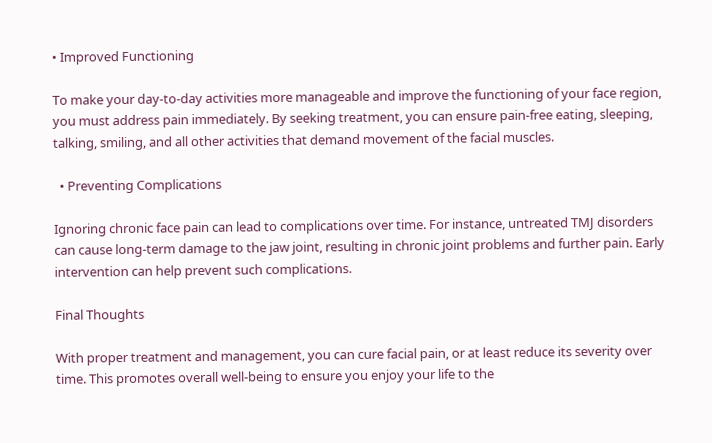• Improved Functioning

To make your day-to-day activities more manageable and improve the functioning of your face region, you must address pain immediately. By seeking treatment, you can ensure pain-free eating, sleeping, talking, smiling, and all other activities that demand movement of the facial muscles.

  • Preventing Complications

Ignoring chronic face pain can lead to complications over time. For instance, untreated TMJ disorders can cause long-term damage to the jaw joint, resulting in chronic joint problems and further pain. Early intervention can help prevent such complications.

Final Thoughts

With proper treatment and management, you can cure facial pain, or at least reduce its severity over time. This promotes overall well-being to ensure you enjoy your life to the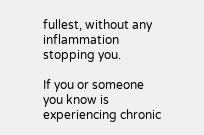fullest, without any inflammation stopping you.

If you or someone you know is experiencing chronic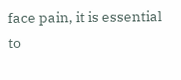face pain, it is essential to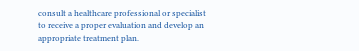consult a healthcare professional or specialist to receive a proper evaluation and develop an appropriate treatment plan.